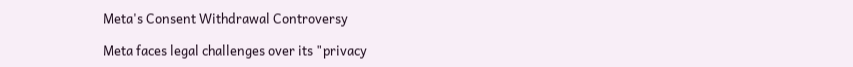Meta's Consent Withdrawal Controversy

Meta faces legal challenges over its "privacy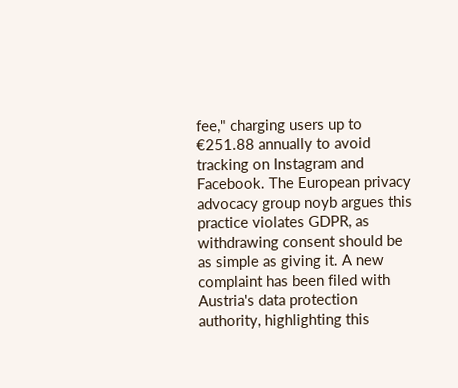fee," charging users up to €251.88 annually to avoid tracking on Instagram and Facebook. The European privacy advocacy group noyb argues this practice violates GDPR, as withdrawing consent should be as simple as giving it. A new complaint has been filed with Austria's data protection authority, highlighting this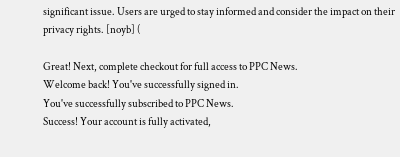significant issue. Users are urged to stay informed and consider the impact on their privacy rights. [noyb] (

Great! Next, complete checkout for full access to PPC News.
Welcome back! You've successfully signed in.
You've successfully subscribed to PPC News.
Success! Your account is fully activated,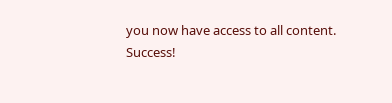you now have access to all content.
Success!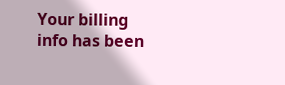Your billing info has been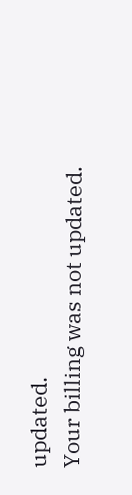updated.
Your billing was not updated.